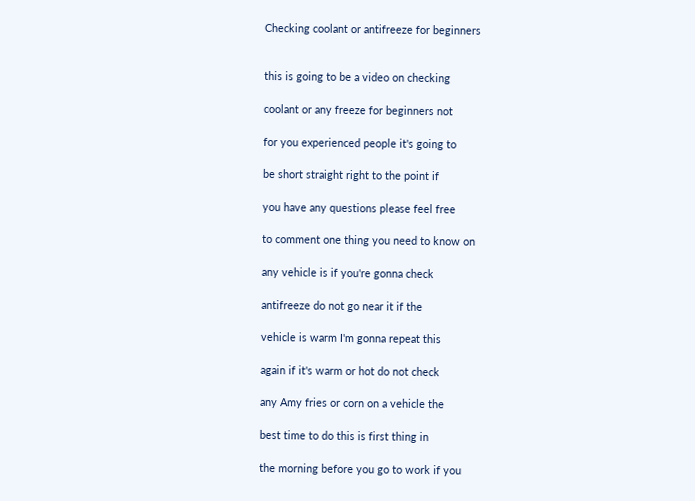Checking coolant or antifreeze for beginners


this is going to be a video on checking

coolant or any freeze for beginners not

for you experienced people it's going to

be short straight right to the point if

you have any questions please feel free

to comment one thing you need to know on

any vehicle is if you're gonna check

antifreeze do not go near it if the

vehicle is warm I'm gonna repeat this

again if it's warm or hot do not check

any Amy fries or corn on a vehicle the

best time to do this is first thing in

the morning before you go to work if you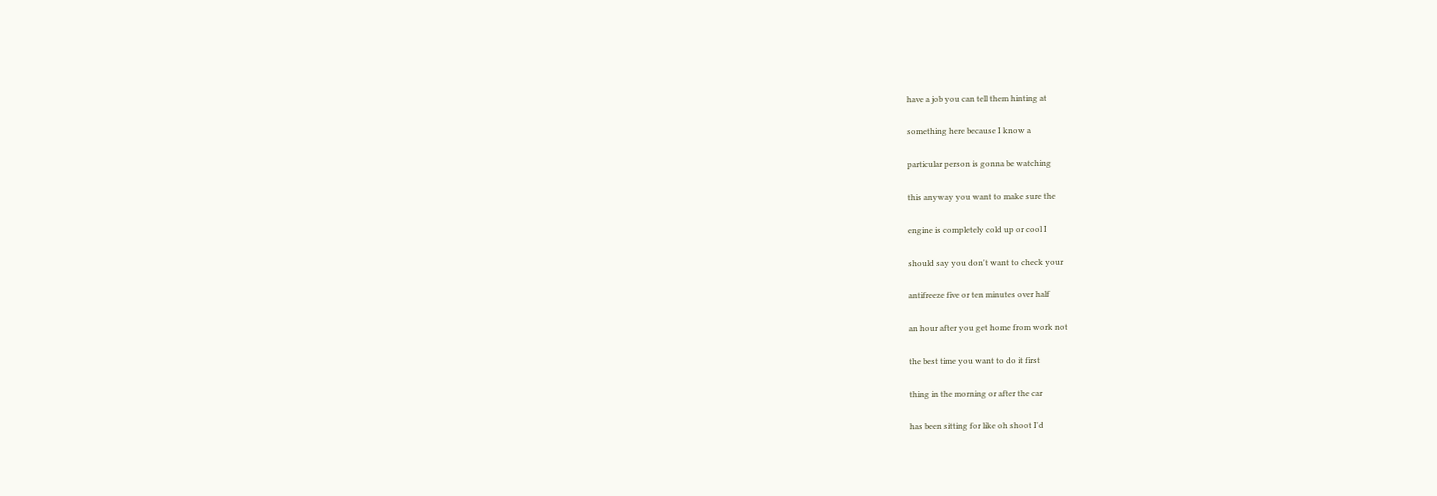have a job you can tell them hinting at

something here because I know a

particular person is gonna be watching

this anyway you want to make sure the

engine is completely cold up or cool I

should say you don't want to check your

antifreeze five or ten minutes over half

an hour after you get home from work not

the best time you want to do it first

thing in the morning or after the car

has been sitting for like oh shoot I'd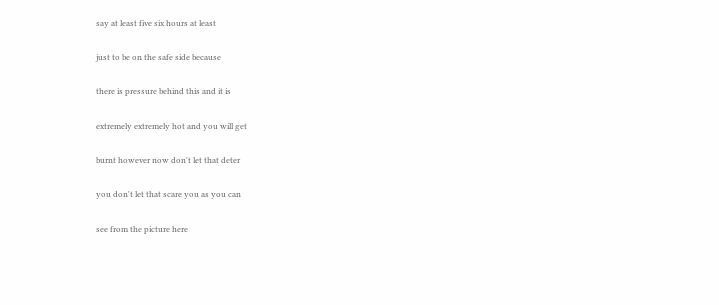say at least five six hours at least

just to be on the safe side because

there is pressure behind this and it is

extremely extremely hot and you will get

burnt however now don't let that deter

you don't let that scare you as you can

see from the picture here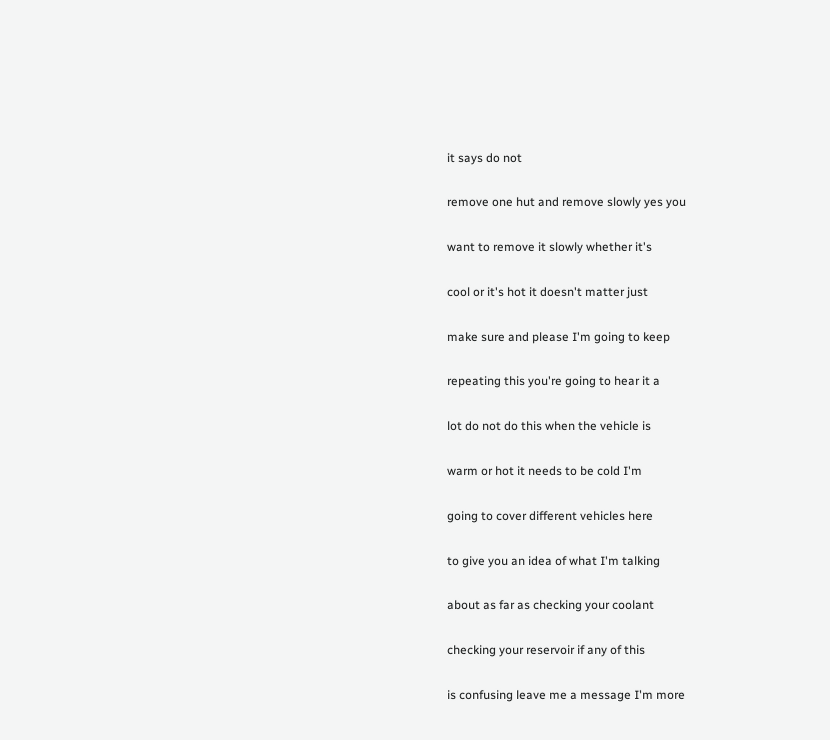it says do not

remove one hut and remove slowly yes you

want to remove it slowly whether it's

cool or it's hot it doesn't matter just

make sure and please I'm going to keep

repeating this you're going to hear it a

lot do not do this when the vehicle is

warm or hot it needs to be cold I'm

going to cover different vehicles here

to give you an idea of what I'm talking

about as far as checking your coolant

checking your reservoir if any of this

is confusing leave me a message I'm more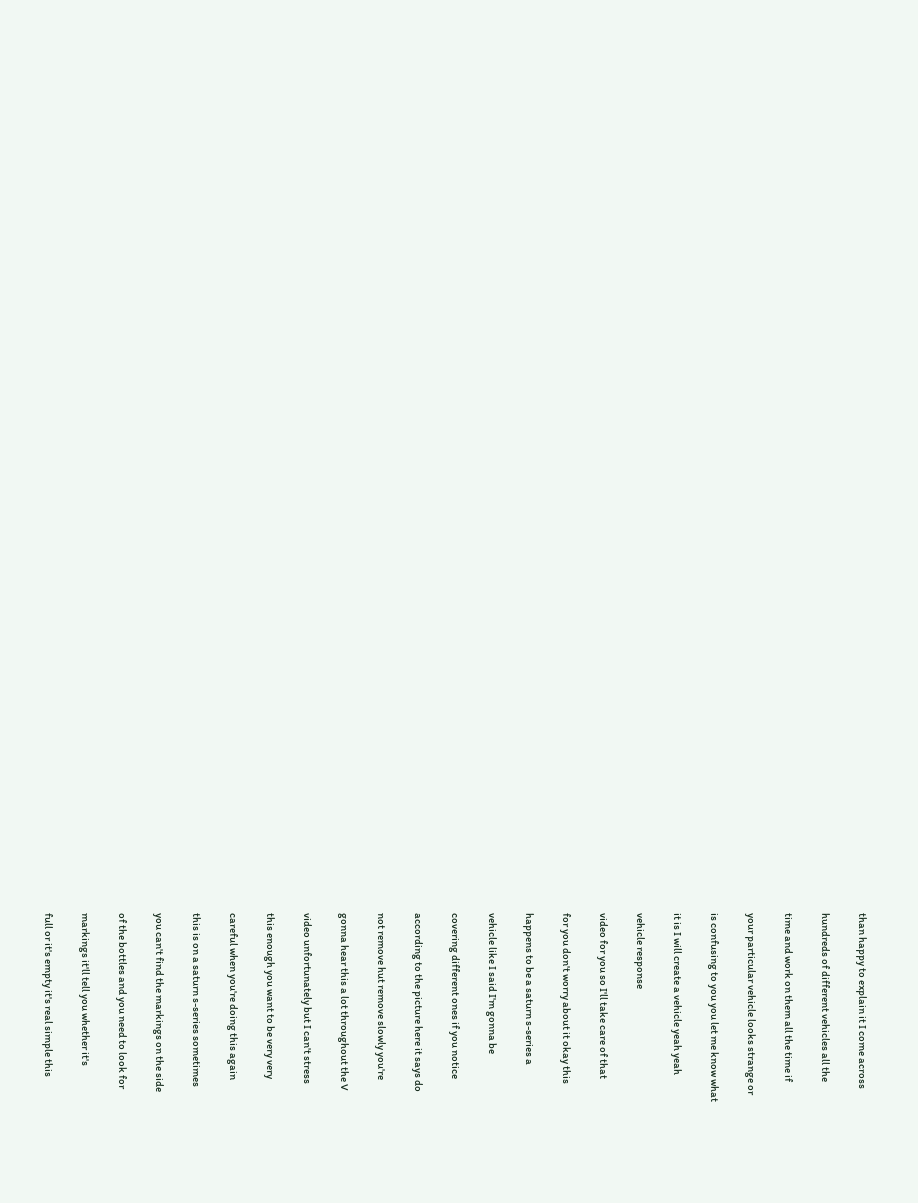than happy to explain it I come across

hundreds of different vehicles all the

time and work on them all the time if

your particular vehicle looks strange or

is confusing to you you let me know what

it is I will create a vehicle yeah yeah

vehicle response

video for you so I'll take care of that

for you don't worry about it okay this

happens to be a saturn s-series a

vehicle like I said I'm gonna be

covering different ones if you notice

according to the picture here it says do

not remove hut remove slowly you're

gonna hear this a lot throughout the V

video unfortunately but I can't stress

this enough you want to be very very

careful when you're doing this again

this is on a saturn s-series sometimes

you can't find the markings on the side

of the bottles and you need to look for

markings it'll tell you whether it's

full or it's empty it's real simple this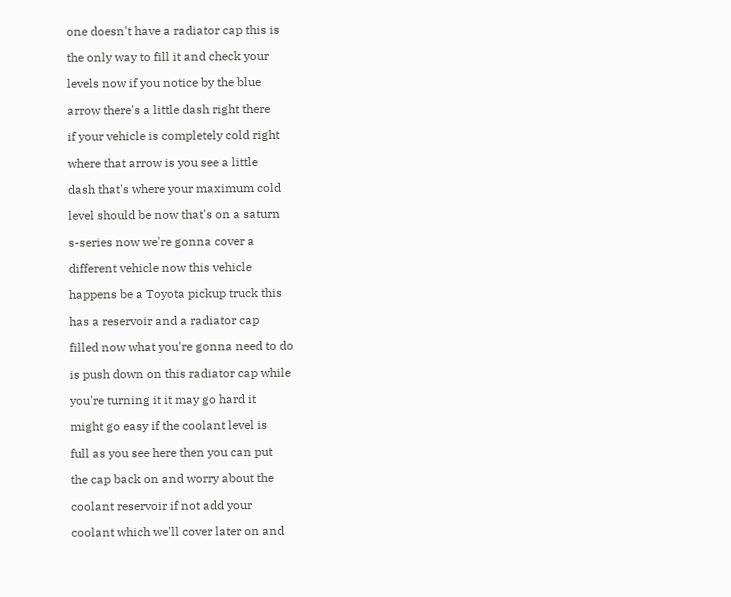one doesn't have a radiator cap this is

the only way to fill it and check your

levels now if you notice by the blue

arrow there's a little dash right there

if your vehicle is completely cold right

where that arrow is you see a little

dash that's where your maximum cold

level should be now that's on a saturn

s-series now we're gonna cover a

different vehicle now this vehicle

happens be a Toyota pickup truck this

has a reservoir and a radiator cap

filled now what you're gonna need to do

is push down on this radiator cap while

you're turning it it may go hard it

might go easy if the coolant level is

full as you see here then you can put

the cap back on and worry about the

coolant reservoir if not add your

coolant which we'll cover later on and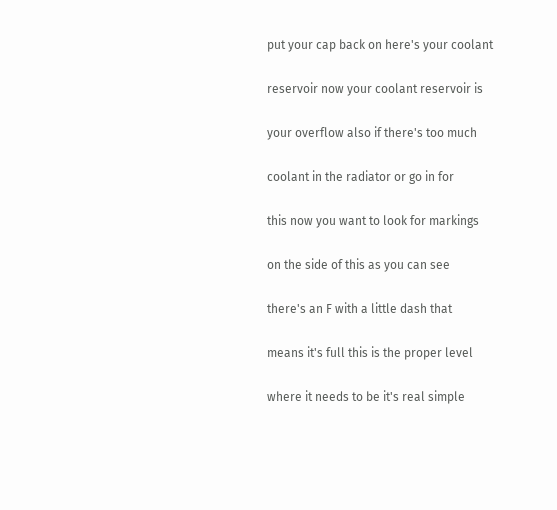put your cap back on here's your coolant

reservoir now your coolant reservoir is

your overflow also if there's too much

coolant in the radiator or go in for

this now you want to look for markings

on the side of this as you can see

there's an F with a little dash that

means it's full this is the proper level

where it needs to be it's real simple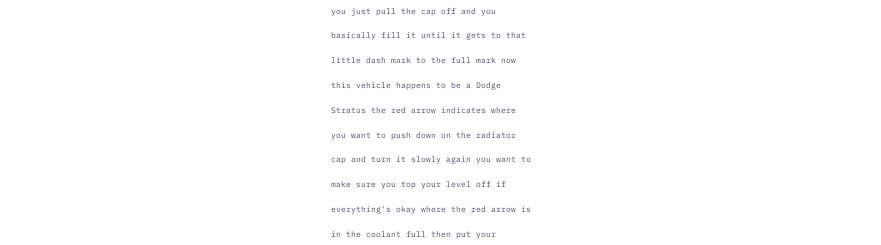you just pull the cap off and you

basically fill it until it gets to that

little dash mark to the full mark now

this vehicle happens to be a Dodge

Stratus the red arrow indicates where

you want to push down on the radiator

cap and turn it slowly again you want to

make sure you top your level off if

everything's okay where the red arrow is

in the coolant full then put your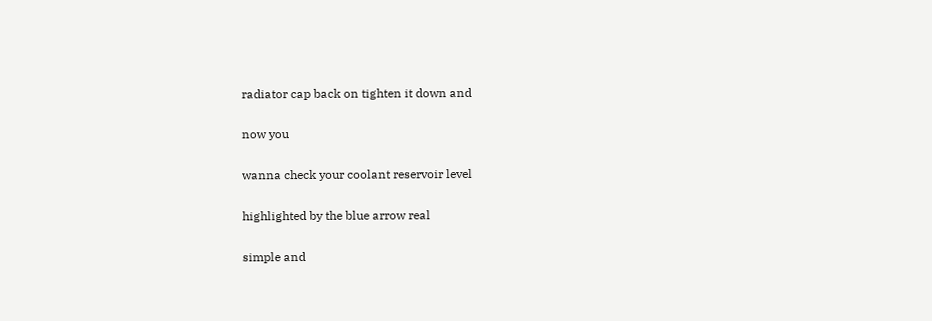radiator cap back on tighten it down and

now you

wanna check your coolant reservoir level

highlighted by the blue arrow real

simple and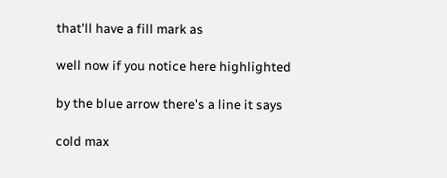that'll have a fill mark as

well now if you notice here highlighted

by the blue arrow there's a line it says

cold max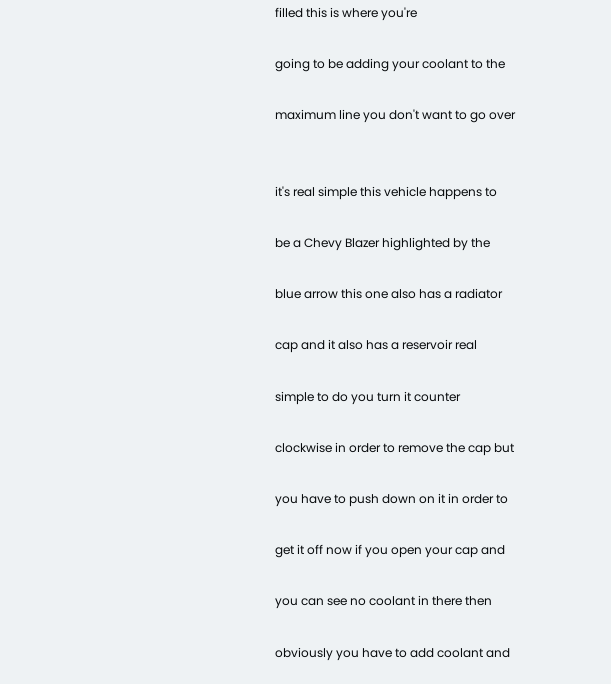filled this is where you're

going to be adding your coolant to the

maximum line you don't want to go over


it's real simple this vehicle happens to

be a Chevy Blazer highlighted by the

blue arrow this one also has a radiator

cap and it also has a reservoir real

simple to do you turn it counter

clockwise in order to remove the cap but

you have to push down on it in order to

get it off now if you open your cap and

you can see no coolant in there then

obviously you have to add coolant and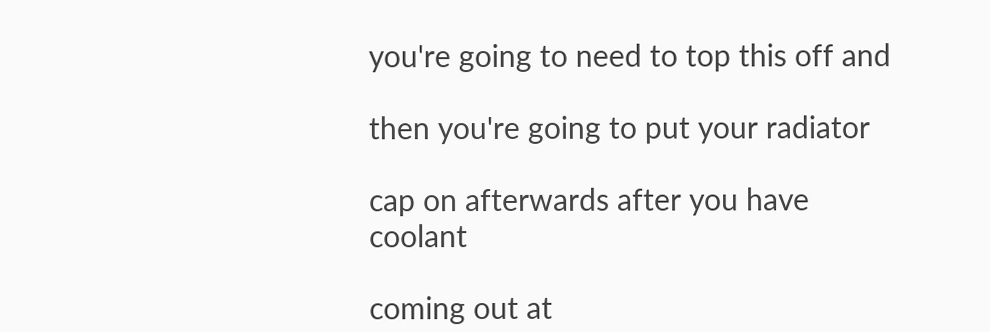you're going to need to top this off and

then you're going to put your radiator

cap on afterwards after you have coolant

coming out at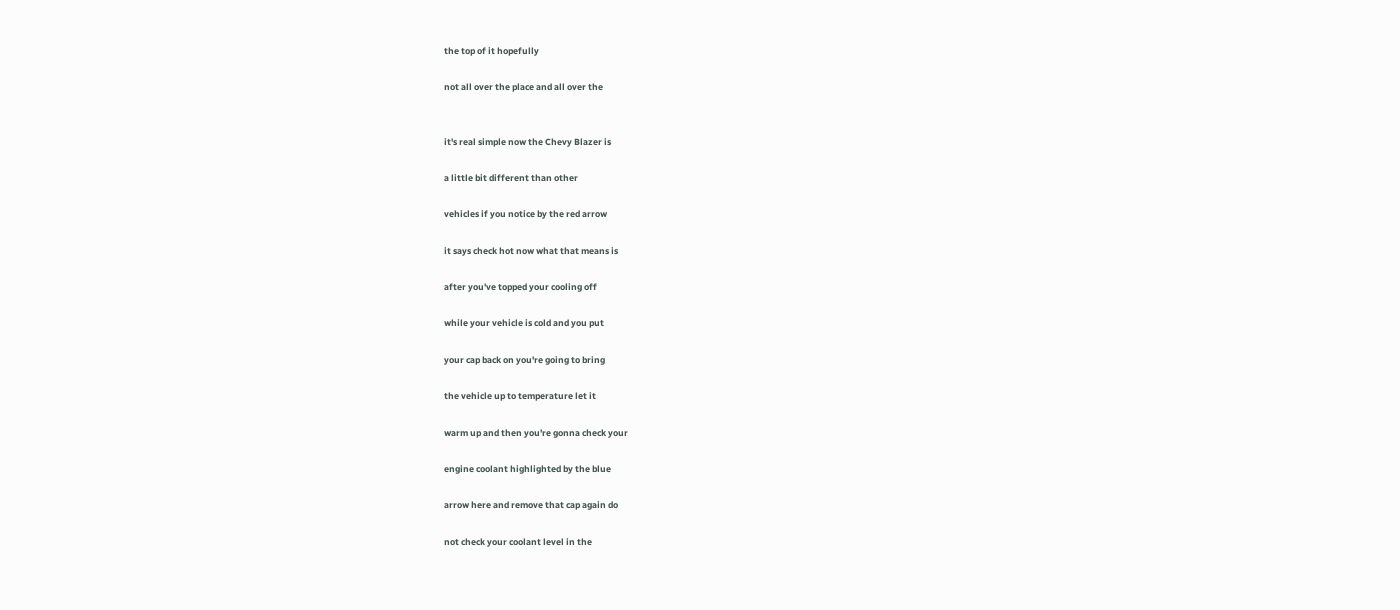the top of it hopefully

not all over the place and all over the


it's real simple now the Chevy Blazer is

a little bit different than other

vehicles if you notice by the red arrow

it says check hot now what that means is

after you've topped your cooling off

while your vehicle is cold and you put

your cap back on you're going to bring

the vehicle up to temperature let it

warm up and then you're gonna check your

engine coolant highlighted by the blue

arrow here and remove that cap again do

not check your coolant level in the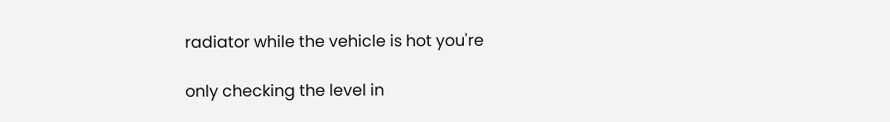radiator while the vehicle is hot you're

only checking the level in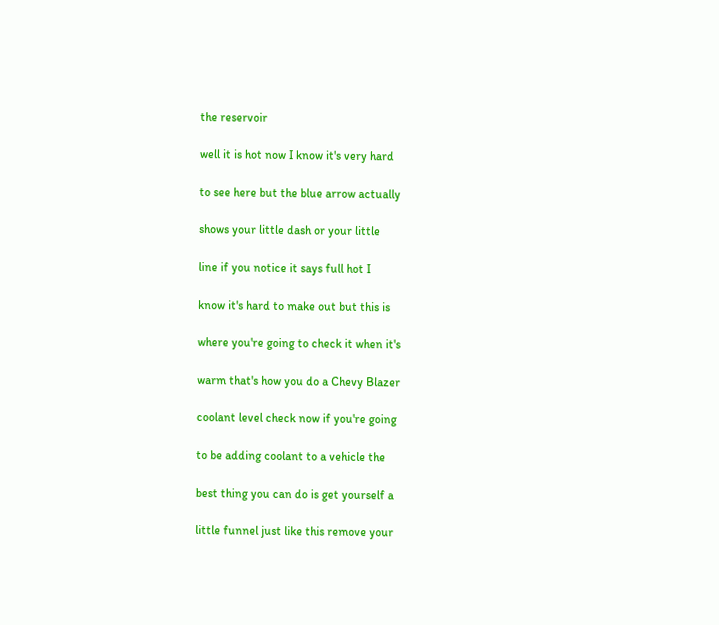the reservoir

well it is hot now I know it's very hard

to see here but the blue arrow actually

shows your little dash or your little

line if you notice it says full hot I

know it's hard to make out but this is

where you're going to check it when it's

warm that's how you do a Chevy Blazer

coolant level check now if you're going

to be adding coolant to a vehicle the

best thing you can do is get yourself a

little funnel just like this remove your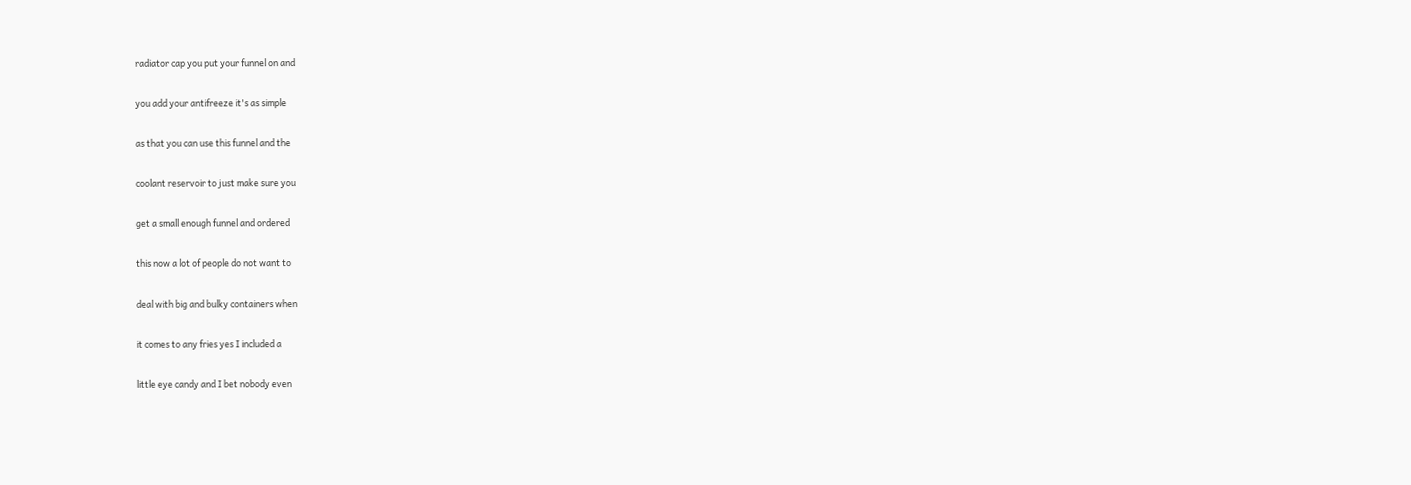radiator cap you put your funnel on and

you add your antifreeze it's as simple

as that you can use this funnel and the

coolant reservoir to just make sure you

get a small enough funnel and ordered

this now a lot of people do not want to

deal with big and bulky containers when

it comes to any fries yes I included a

little eye candy and I bet nobody even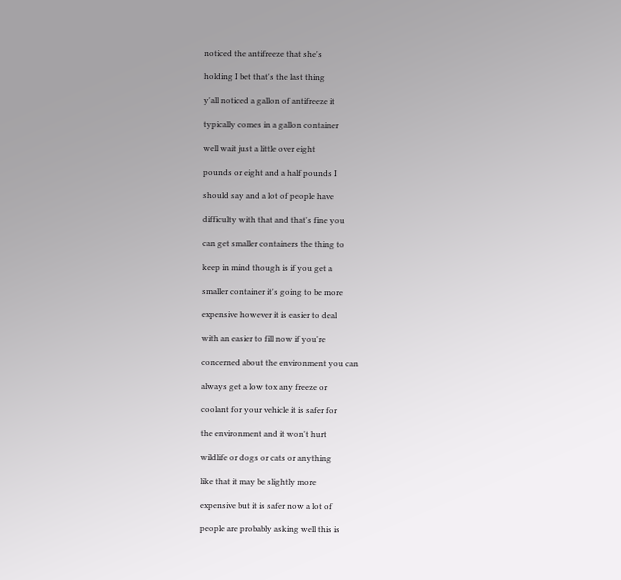noticed the antifreeze that she's

holding I bet that's the last thing

y'all noticed a gallon of antifreeze it

typically comes in a gallon container

well wait just a little over eight

pounds or eight and a half pounds I

should say and a lot of people have

difficulty with that and that's fine you

can get smaller containers the thing to

keep in mind though is if you get a

smaller container it's going to be more

expensive however it is easier to deal

with an easier to fill now if you're

concerned about the environment you can

always get a low tox any freeze or

coolant for your vehicle it is safer for

the environment and it won't hurt

wildlife or dogs or cats or anything

like that it may be slightly more

expensive but it is safer now a lot of

people are probably asking well this is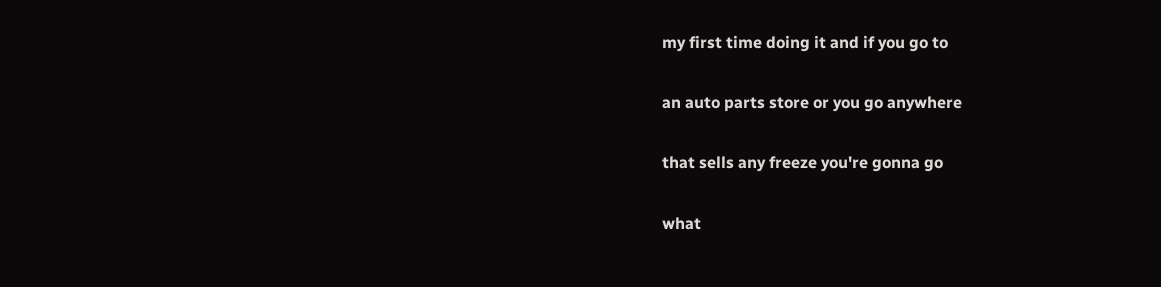my first time doing it and if you go to

an auto parts store or you go anywhere

that sells any freeze you're gonna go

what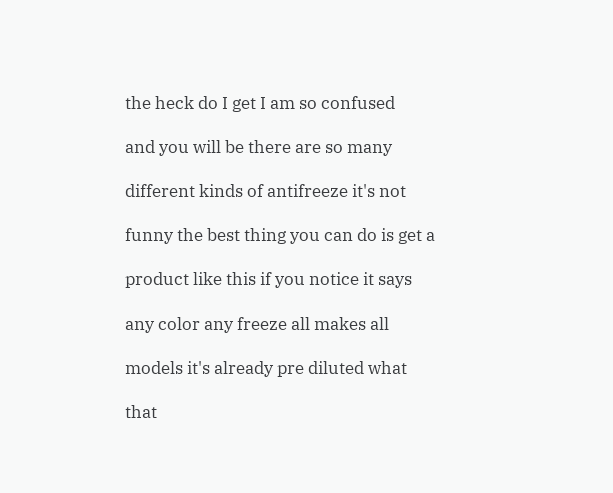the heck do I get I am so confused

and you will be there are so many

different kinds of antifreeze it's not

funny the best thing you can do is get a

product like this if you notice it says

any color any freeze all makes all

models it's already pre diluted what

that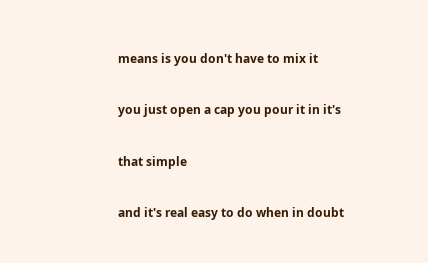means is you don't have to mix it

you just open a cap you pour it in it's

that simple

and it's real easy to do when in doubt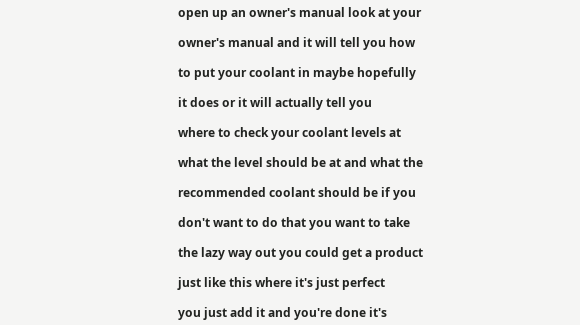open up an owner's manual look at your

owner's manual and it will tell you how

to put your coolant in maybe hopefully

it does or it will actually tell you

where to check your coolant levels at

what the level should be at and what the

recommended coolant should be if you

don't want to do that you want to take

the lazy way out you could get a product

just like this where it's just perfect

you just add it and you're done it's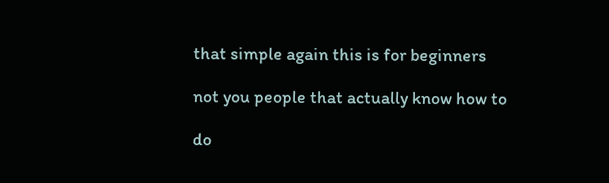that simple again this is for beginners

not you people that actually know how to

do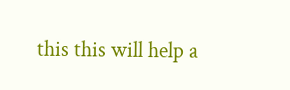this this will help a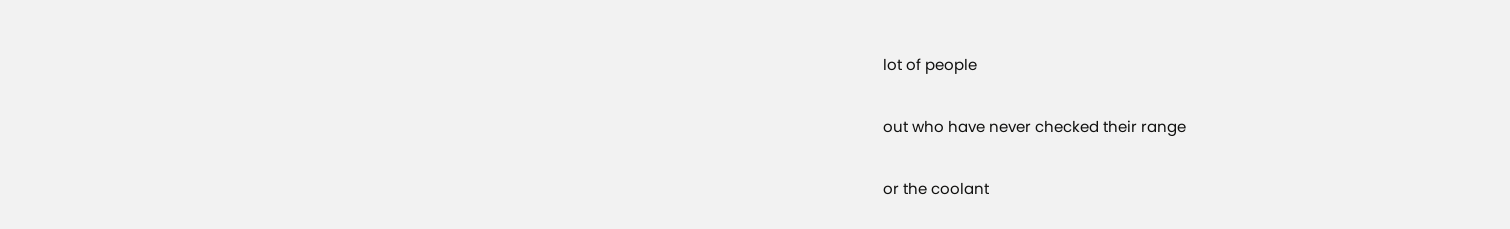lot of people

out who have never checked their range

or the coolant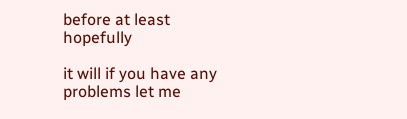before at least hopefully

it will if you have any problems let me